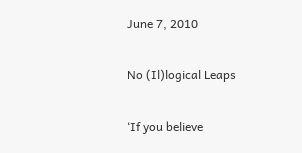June 7, 2010

No (Il)logical Leaps

‘If you believe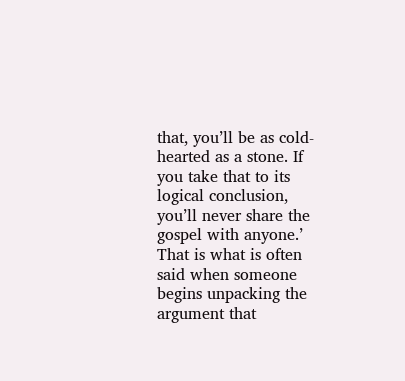that, you’ll be as cold-hearted as a stone. If you take that to its logical conclusion, you’ll never share the gospel with anyone.’ That is what is often said when someone begins unpacking the argument that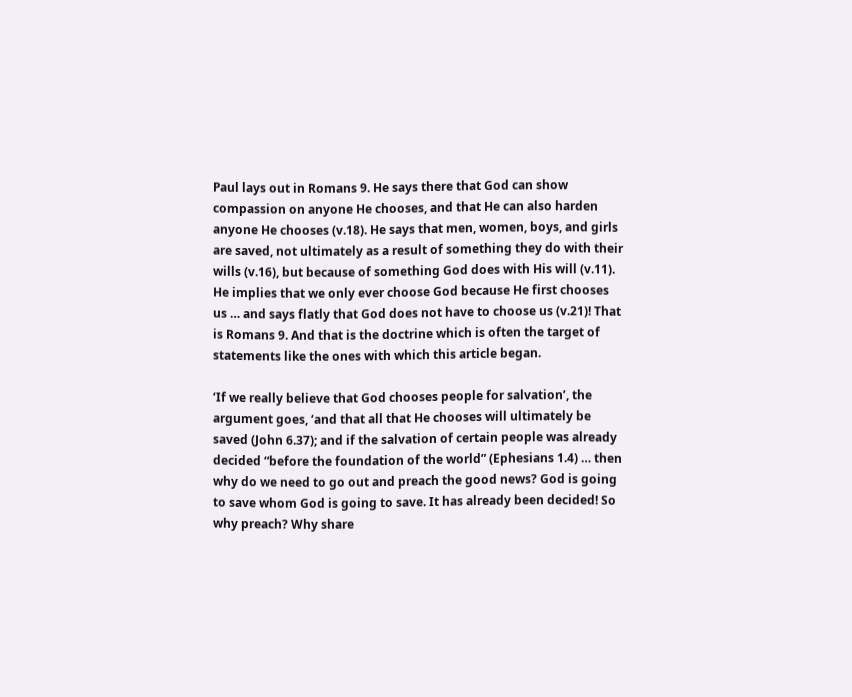Paul lays out in Romans 9. He says there that God can show compassion on anyone He chooses, and that He can also harden anyone He chooses (v.18). He says that men, women, boys, and girls are saved, not ultimately as a result of something they do with their wills (v.16), but because of something God does with His will (v.11). He implies that we only ever choose God because He first chooses us … and says flatly that God does not have to choose us (v.21)! That is Romans 9. And that is the doctrine which is often the target of statements like the ones with which this article began.

‘If we really believe that God chooses people for salvation’, the argument goes, ‘and that all that He chooses will ultimately be saved (John 6.37); and if the salvation of certain people was already decided “before the foundation of the world” (Ephesians 1.4) … then why do we need to go out and preach the good news? God is going to save whom God is going to save. It has already been decided! So why preach? Why share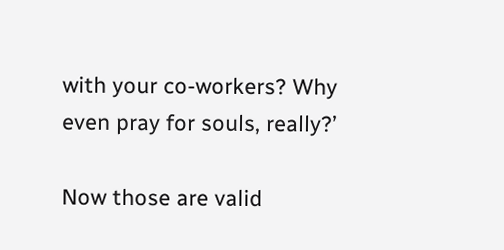with your co-workers? Why even pray for souls, really?’

Now those are valid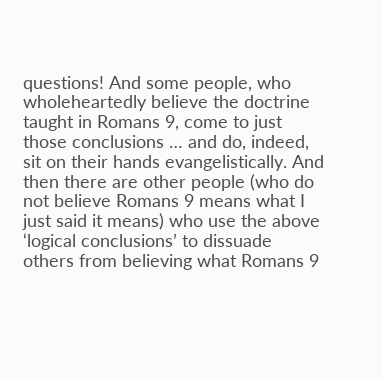questions! And some people, who wholeheartedly believe the doctrine taught in Romans 9, come to just those conclusions … and do, indeed, sit on their hands evangelistically. And then there are other people (who do not believe Romans 9 means what I just said it means) who use the above ‘logical conclusions’ to dissuade others from believing what Romans 9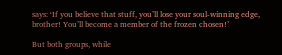says: ‘If you believe that stuff, you’ll lose your soul-winning edge, brother! You’ll become a member of the frozen chosen!’

But both groups, while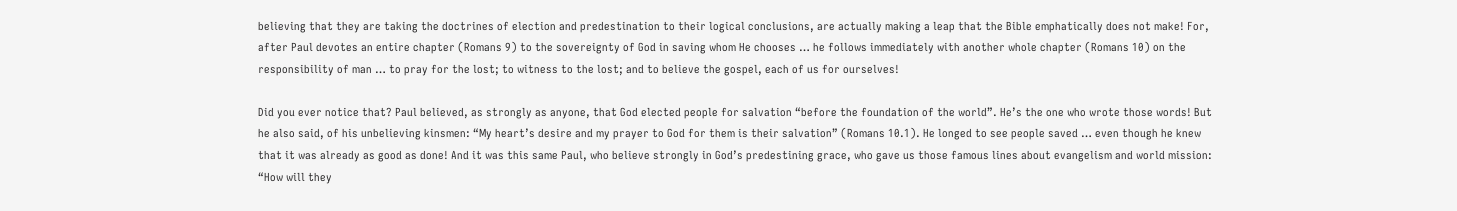believing that they are taking the doctrines of election and predestination to their logical conclusions, are actually making a leap that the Bible emphatically does not make! For, after Paul devotes an entire chapter (Romans 9) to the sovereignty of God in saving whom He chooses … he follows immediately with another whole chapter (Romans 10) on the responsibility of man … to pray for the lost; to witness to the lost; and to believe the gospel, each of us for ourselves!

Did you ever notice that? Paul believed, as strongly as anyone, that God elected people for salvation “before the foundation of the world”. He’s the one who wrote those words! But he also said, of his unbelieving kinsmen: “My heart’s desire and my prayer to God for them is their salvation” (Romans 10.1). He longed to see people saved … even though he knew that it was already as good as done! And it was this same Paul, who believe strongly in God’s predestining grace, who gave us those famous lines about evangelism and world mission: “How will they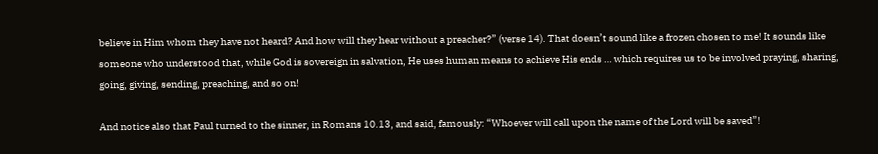believe in Him whom they have not heard? And how will they hear without a preacher?” (verse 14). That doesn’t sound like a frozen chosen to me! It sounds like someone who understood that, while God is sovereign in salvation, He uses human means to achieve His ends … which requires us to be involved praying, sharing, going, giving, sending, preaching, and so on!

And notice also that Paul turned to the sinner, in Romans 10.13, and said, famously: “Whoever will call upon the name of the Lord will be saved”!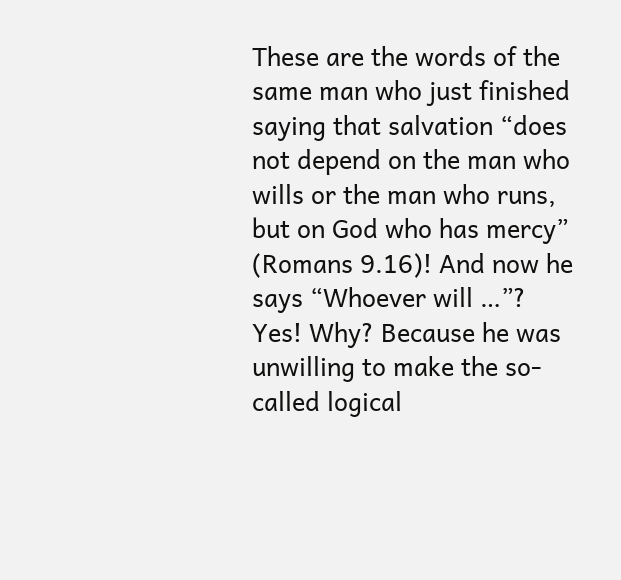These are the words of the same man who just finished saying that salvation “does not depend on the man who wills or the man who runs, but on God who has mercy” (Romans 9.16)! And now he says “Whoever will …”? Yes! Why? Because he was unwilling to make the so-called logical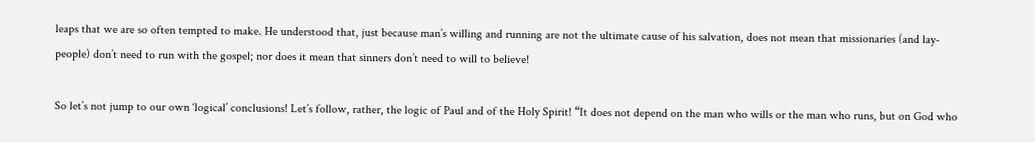leaps that we are so often tempted to make. He understood that, just because man’s willing and running are not the ultimate cause of his salvation, does not mean that missionaries (and lay-people) don’t need to run with the gospel; nor does it mean that sinners don’t need to will to believe!

So let’s not jump to our own ‘logical’ conclusions! Let’s follow, rather, the logic of Paul and of the Holy Spirit! “It does not depend on the man who wills or the man who runs, but on God who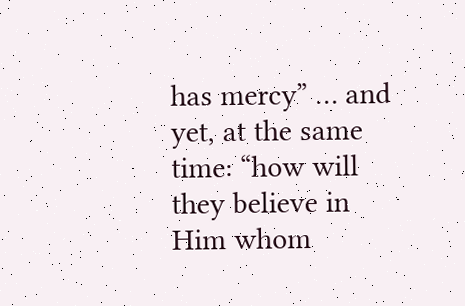has mercy” … and yet, at the same time: “how will they believe in Him whom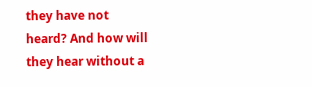they have not heard? And how will they hear without a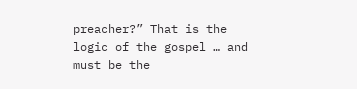preacher?” That is the logic of the gospel … and must be the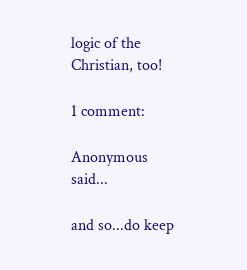logic of the Christian, too!

1 comment:

Anonymous said...

and so...do keep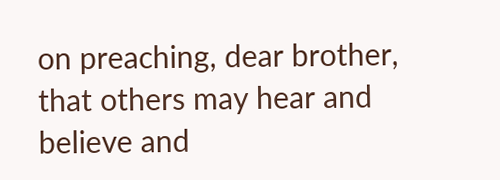on preaching, dear brother, that others may hear and believe and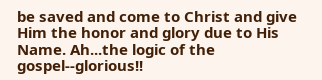be saved and come to Christ and give Him the honor and glory due to His Name. Ah...the logic of the gospel--glorious!!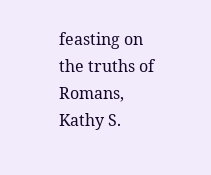feasting on the truths of Romans, Kathy S.